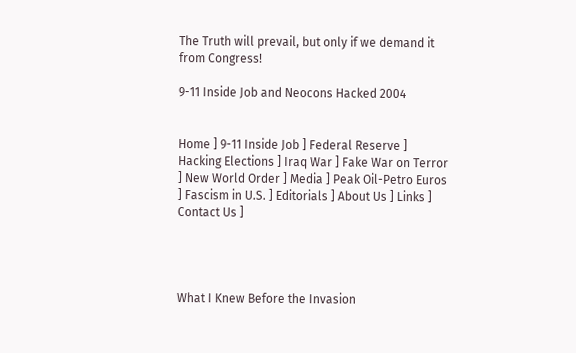The Truth will prevail, but only if we demand it from Congress!

9-11 Inside Job and Neocons Hacked 2004


Home ] 9-11 Inside Job ] Federal Reserve ] Hacking Elections ] Iraq War ] Fake War on Terror ] New World Order ] Media ] Peak Oil-Petro Euros ] Fascism in U.S. ] Editorials ] About Us ] Links ] Contact Us ]




What I Knew Before the Invasion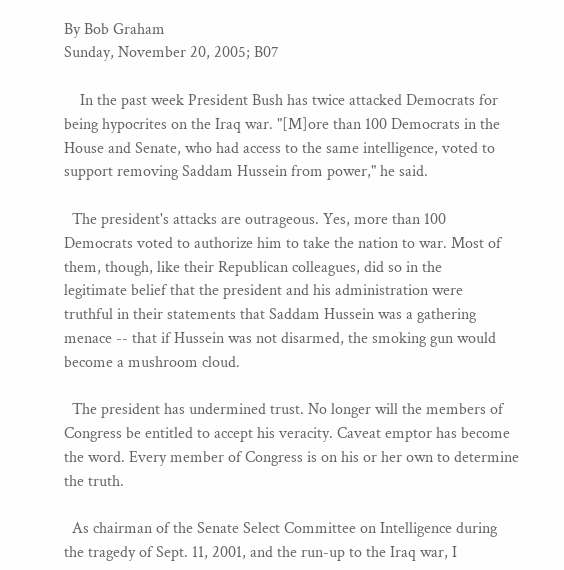By Bob Graham
Sunday, November 20, 2005; B07

    In the past week President Bush has twice attacked Democrats for
being hypocrites on the Iraq war. "[M]ore than 100 Democrats in the
House and Senate, who had access to the same intelligence, voted to
support removing Saddam Hussein from power," he said.

  The president's attacks are outrageous. Yes, more than 100
Democrats voted to authorize him to take the nation to war. Most of
them, though, like their Republican colleagues, did so in the
legitimate belief that the president and his administration were
truthful in their statements that Saddam Hussein was a gathering
menace -- that if Hussein was not disarmed, the smoking gun would
become a mushroom cloud.

  The president has undermined trust. No longer will the members of
Congress be entitled to accept his veracity. Caveat emptor has become
the word. Every member of Congress is on his or her own to determine
the truth.

  As chairman of the Senate Select Committee on Intelligence during
the tragedy of Sept. 11, 2001, and the run-up to the Iraq war, I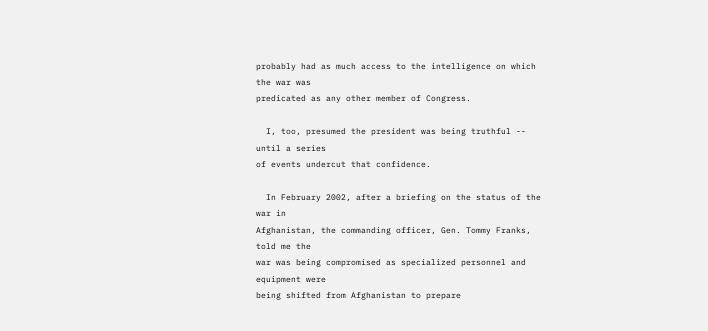probably had as much access to the intelligence on which the war was
predicated as any other member of Congress.

  I, too, presumed the president was being truthful -- until a series
of events undercut that confidence.

  In February 2002, after a briefing on the status of the war in
Afghanistan, the commanding officer, Gen. Tommy Franks, told me the
war was being compromised as specialized personnel and equipment were
being shifted from Afghanistan to prepare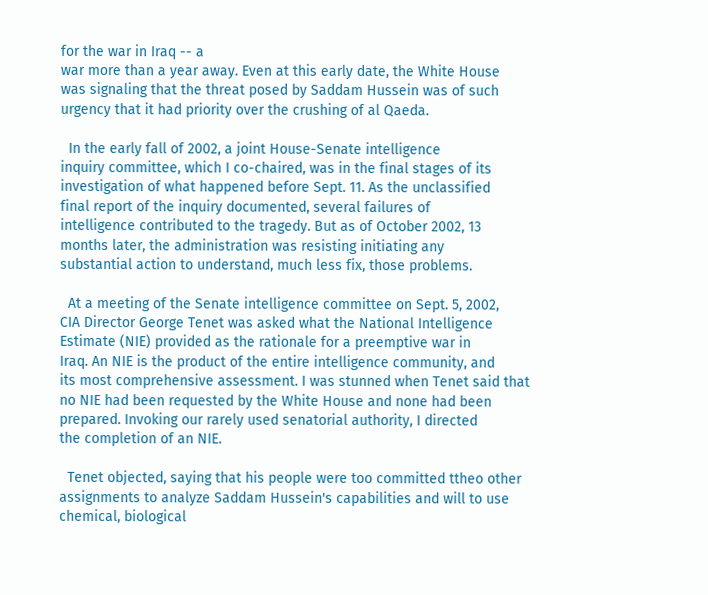for the war in Iraq -- a
war more than a year away. Even at this early date, the White House
was signaling that the threat posed by Saddam Hussein was of such
urgency that it had priority over the crushing of al Qaeda.

  In the early fall of 2002, a joint House-Senate intelligence
inquiry committee, which I co-chaired, was in the final stages of its
investigation of what happened before Sept. 11. As the unclassified
final report of the inquiry documented, several failures of
intelligence contributed to the tragedy. But as of October 2002, 13
months later, the administration was resisting initiating any
substantial action to understand, much less fix, those problems.

  At a meeting of the Senate intelligence committee on Sept. 5, 2002,
CIA Director George Tenet was asked what the National Intelligence
Estimate (NIE) provided as the rationale for a preemptive war in
Iraq. An NIE is the product of the entire intelligence community, and
its most comprehensive assessment. I was stunned when Tenet said that
no NIE had been requested by the White House and none had been
prepared. Invoking our rarely used senatorial authority, I directed
the completion of an NIE.

  Tenet objected, saying that his people were too committed ttheo other
assignments to analyze Saddam Hussein's capabilities and will to use
chemical, biological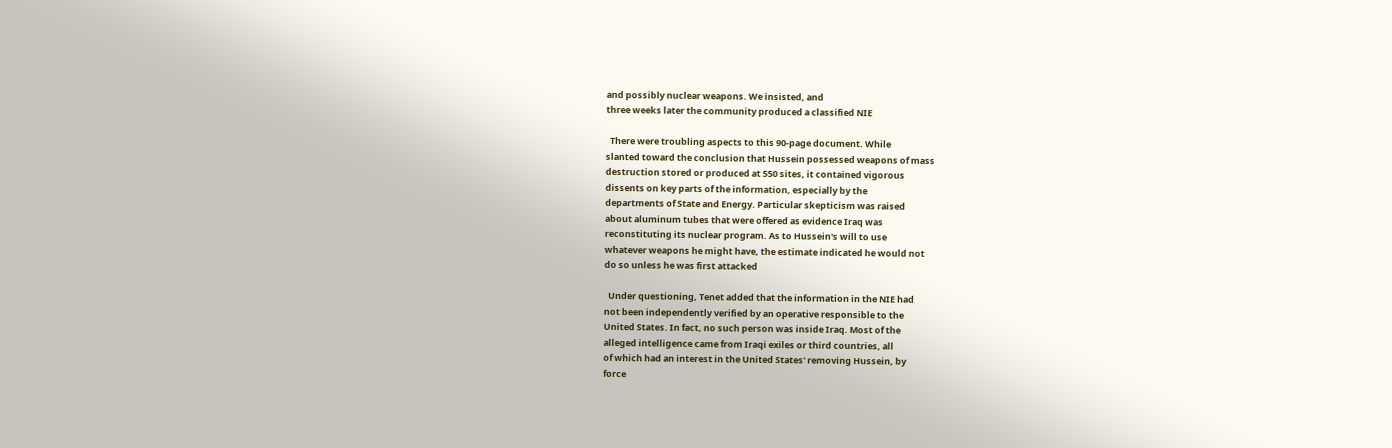and possibly nuclear weapons. We insisted, and
three weeks later the community produced a classified NIE

  There were troubling aspects to this 90-page document. While
slanted toward the conclusion that Hussein possessed weapons of mass
destruction stored or produced at 550 sites, it contained vigorous
dissents on key parts of the information, especially by the
departments of State and Energy. Particular skepticism was raised
about aluminum tubes that were offered as evidence Iraq was
reconstituting its nuclear program. As to Hussein's will to use
whatever weapons he might have, the estimate indicated he would not
do so unless he was first attacked

  Under questioning, Tenet added that the information in the NIE had
not been independently verified by an operative responsible to the
United States. In fact, no such person was inside Iraq. Most of the
alleged intelligence came from Iraqi exiles or third countries, all
of which had an interest in the United States' removing Hussein, by
force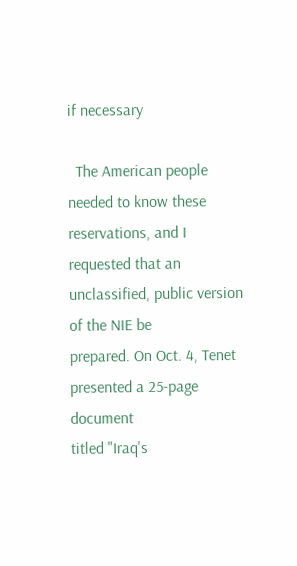if necessary

  The American people needed to know these reservations, and I
requested that an unclassified, public version of the NIE be
prepared. On Oct. 4, Tenet presented a 25-page document
titled "Iraq's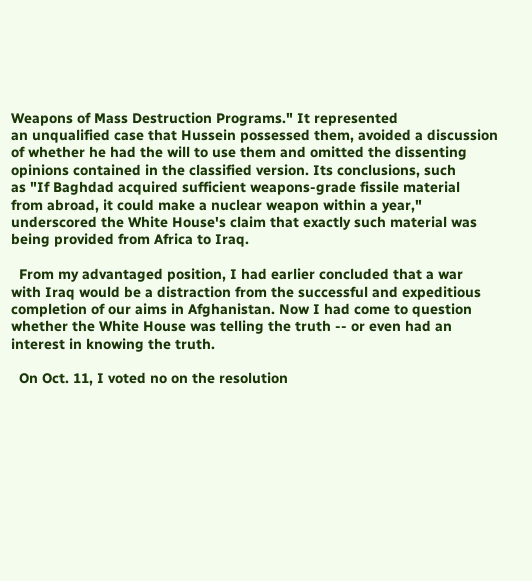Weapons of Mass Destruction Programs." It represented
an unqualified case that Hussein possessed them, avoided a discussion
of whether he had the will to use them and omitted the dissenting
opinions contained in the classified version. Its conclusions, such
as "If Baghdad acquired sufficient weapons-grade fissile material
from abroad, it could make a nuclear weapon within a year,"
underscored the White House's claim that exactly such material was
being provided from Africa to Iraq.

  From my advantaged position, I had earlier concluded that a war
with Iraq would be a distraction from the successful and expeditious
completion of our aims in Afghanistan. Now I had come to question
whether the White House was telling the truth -- or even had an
interest in knowing the truth.

  On Oct. 11, I voted no on the resolution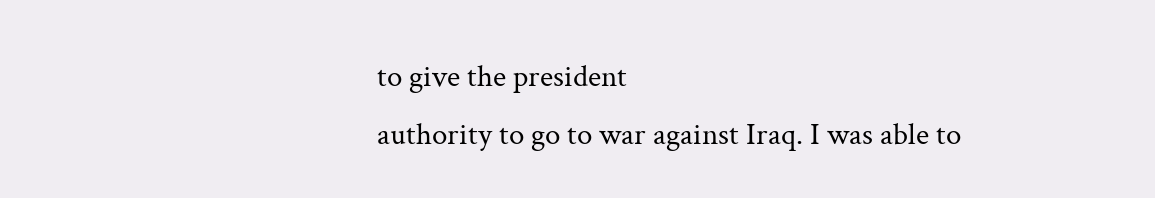to give the president
authority to go to war against Iraq. I was able to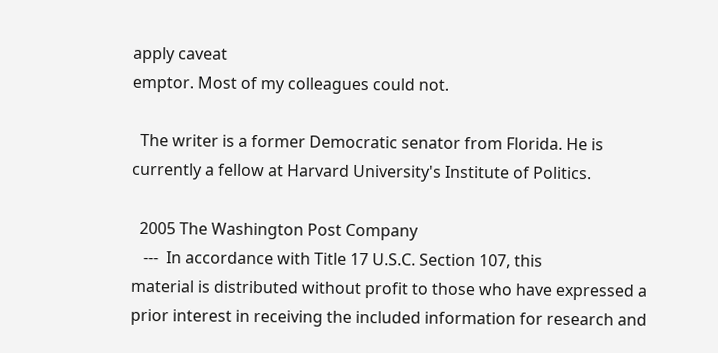apply caveat
emptor. Most of my colleagues could not.

  The writer is a former Democratic senator from Florida. He is
currently a fellow at Harvard University's Institute of Politics.

  2005 The Washington Post Company
   ---  In accordance with Title 17 U.S.C. Section 107, this
material is distributed without profit to those who have expressed a
prior interest in receiving the included information for research and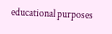educational purposes